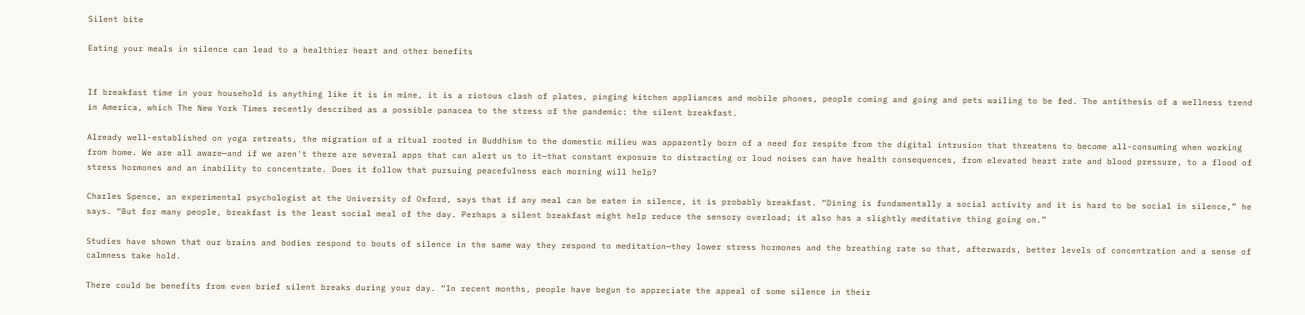Silent bite

Eating your meals in silence can lead to a healthier heart and other benefits


If breakfast time in your household is anything like it is in mine, it is a riotous clash of plates, pinging kitchen appliances and mobile phones, people coming and going and pets wailing to be fed. The antithesis of a wellness trend in America, which The New York Times recently described as a possible panacea to the stress of the pandemic: the silent breakfast.

Already well-established on yoga retreats, the migration of a ritual rooted in Buddhism to the domestic milieu was apparently born of a need for respite from the digital intrusion that threatens to become all-consuming when working from home. We are all aware—and if we aren't there are several apps that can alert us to it—that constant exposure to distracting or loud noises can have health consequences, from elevated heart rate and blood pressure, to a flood of stress hormones and an inability to concentrate. Does it follow that pursuing peacefulness each morning will help?

Charles Spence, an experimental psychologist at the University of Oxford, says that if any meal can be eaten in silence, it is probably breakfast. “Dining is fundamentally a social activity and it is hard to be social in silence,” he says. “But for many people, breakfast is the least social meal of the day. Perhaps a silent breakfast might help reduce the sensory overload; it also has a slightly meditative thing going on.”

Studies have shown that our brains and bodies respond to bouts of silence in the same way they respond to meditation—they lower stress hormones and the breathing rate so that, afterwards, better levels of concentration and a sense of calmness take hold.

There could be benefits from even brief silent breaks during your day. “In recent months, people have begun to appreciate the appeal of some silence in their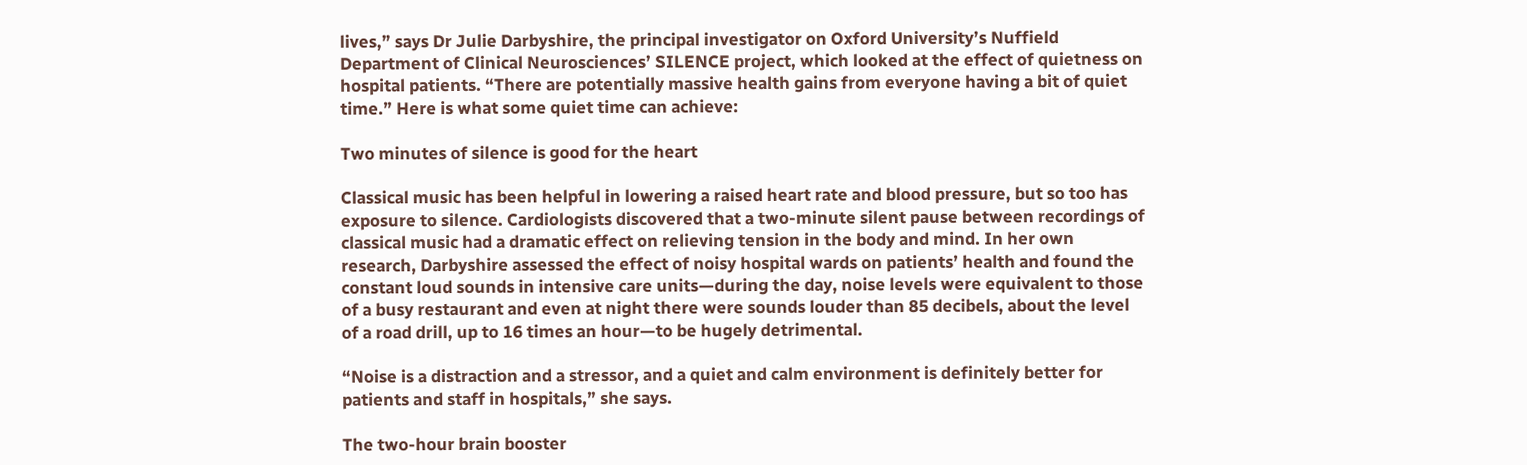lives,” says Dr Julie Darbyshire, the principal investigator on Oxford University’s Nuffield Department of Clinical Neurosciences’ SILENCE project, which looked at the effect of quietness on hospital patients. “There are potentially massive health gains from everyone having a bit of quiet time.” Here is what some quiet time can achieve:

Two minutes of silence is good for the heart

Classical music has been helpful in lowering a raised heart rate and blood pressure, but so too has exposure to silence. Cardiologists discovered that a two-minute silent pause between recordings of classical music had a dramatic effect on relieving tension in the body and mind. In her own research, Darbyshire assessed the effect of noisy hospital wards on patients’ health and found the constant loud sounds in intensive care units—during the day, noise levels were equivalent to those of a busy restaurant and even at night there were sounds louder than 85 decibels, about the level of a road drill, up to 16 times an hour—to be hugely detrimental.

“Noise is a distraction and a stressor, and a quiet and calm environment is definitely better for patients and staff in hospitals,” she says.

The two-hour brain booster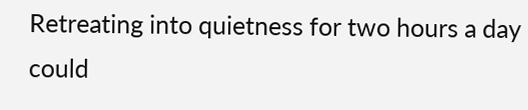Retreating into quietness for two hours a day could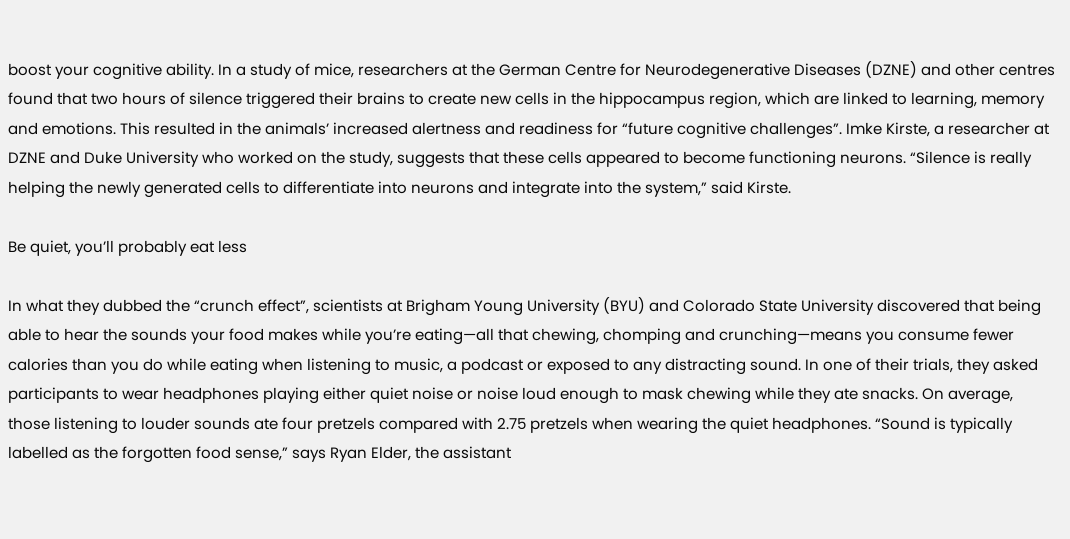boost your cognitive ability. In a study of mice, researchers at the German Centre for Neurodegenerative Diseases (DZNE) and other centres found that two hours of silence triggered their brains to create new cells in the hippocampus region, which are linked to learning, memory and emotions. This resulted in the animals’ increased alertness and readiness for “future cognitive challenges”. Imke Kirste, a researcher at DZNE and Duke University who worked on the study, suggests that these cells appeared to become functioning neurons. “Silence is really helping the newly generated cells to differentiate into neurons and integrate into the system,” said Kirste.

Be quiet, you’ll probably eat less

In what they dubbed the “crunch effect”, scientists at Brigham Young University (BYU) and Colorado State University discovered that being able to hear the sounds your food makes while you’re eating—all that chewing, chomping and crunching—means you consume fewer calories than you do while eating when listening to music, a podcast or exposed to any distracting sound. In one of their trials, they asked participants to wear headphones playing either quiet noise or noise loud enough to mask chewing while they ate snacks. On average, those listening to louder sounds ate four pretzels compared with 2.75 pretzels when wearing the quiet headphones. “Sound is typically labelled as the forgotten food sense,” says Ryan Elder, the assistant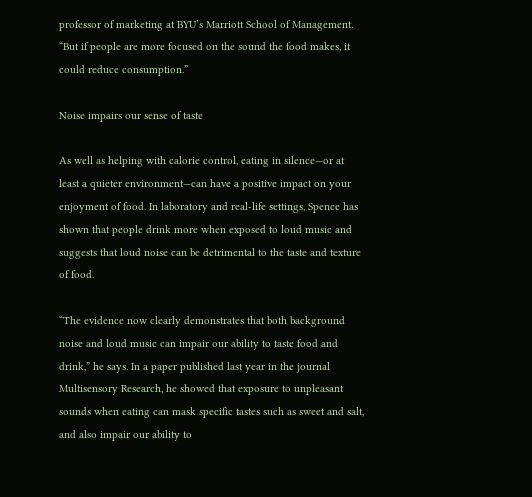professor of marketing at BYU’s Marriott School of Management. “But if people are more focused on the sound the food makes, it could reduce consumption.”

Noise impairs our sense of taste

As well as helping with calorie control, eating in silence—or at least a quieter environment—can have a positive impact on your enjoyment of food. In laboratory and real-life settings, Spence has shown that people drink more when exposed to loud music and suggests that loud noise can be detrimental to the taste and texture of food.

“The evidence now clearly demonstrates that both background noise and loud music can impair our ability to taste food and drink,” he says. In a paper published last year in the journal Multisensory Research, he showed that exposure to unpleasant sounds when eating can mask specific tastes such as sweet and salt, and also impair our ability to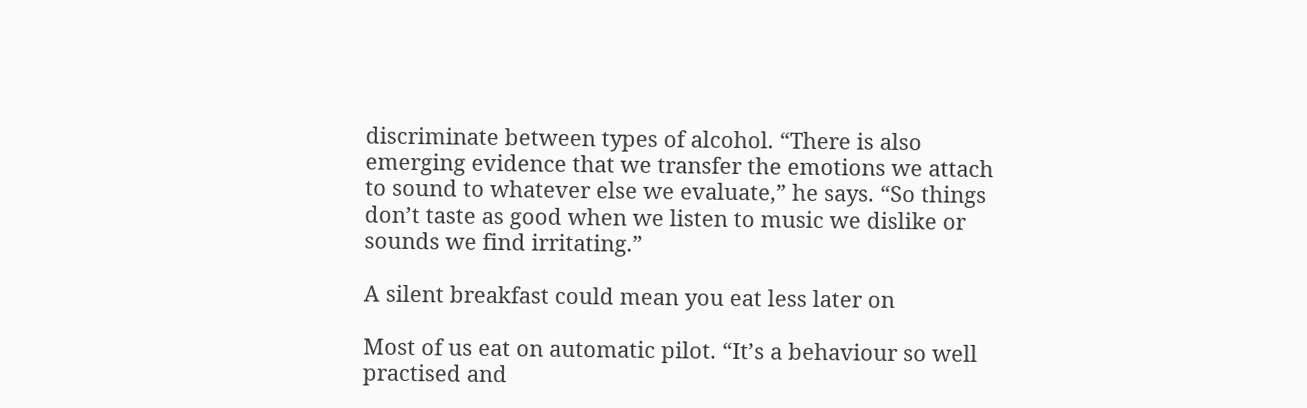discriminate between types of alcohol. “There is also emerging evidence that we transfer the emotions we attach to sound to whatever else we evaluate,” he says. “So things don’t taste as good when we listen to music we dislike or sounds we find irritating.”

A silent breakfast could mean you eat less later on

Most of us eat on automatic pilot. “It’s a behaviour so well practised and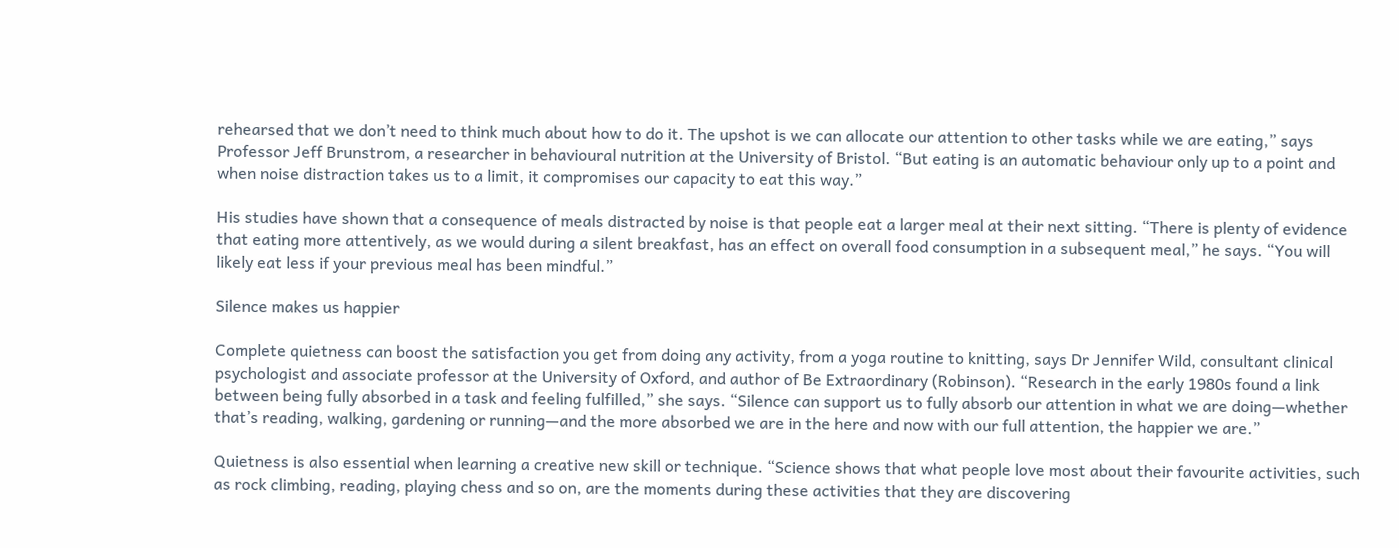rehearsed that we don’t need to think much about how to do it. The upshot is we can allocate our attention to other tasks while we are eating,” says Professor Jeff Brunstrom, a researcher in behavioural nutrition at the University of Bristol. “But eating is an automatic behaviour only up to a point and when noise distraction takes us to a limit, it compromises our capacity to eat this way.”

His studies have shown that a consequence of meals distracted by noise is that people eat a larger meal at their next sitting. “There is plenty of evidence that eating more attentively, as we would during a silent breakfast, has an effect on overall food consumption in a subsequent meal,” he says. “You will likely eat less if your previous meal has been mindful.”

Silence makes us happier

Complete quietness can boost the satisfaction you get from doing any activity, from a yoga routine to knitting, says Dr Jennifer Wild, consultant clinical psychologist and associate professor at the University of Oxford, and author of Be Extraordinary (Robinson). “Research in the early 1980s found a link between being fully absorbed in a task and feeling fulfilled,” she says. “Silence can support us to fully absorb our attention in what we are doing—whether that’s reading, walking, gardening or running—and the more absorbed we are in the here and now with our full attention, the happier we are.”

Quietness is also essential when learning a creative new skill or technique. “Science shows that what people love most about their favourite activities, such as rock climbing, reading, playing chess and so on, are the moments during these activities that they are discovering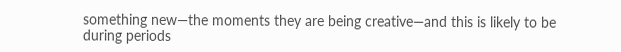something new—the moments they are being creative—and this is likely to be during periods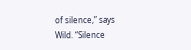of silence,” says Wild. “Silence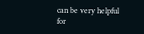can be very helpful for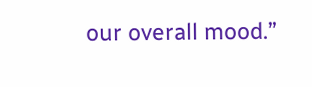our overall mood.”